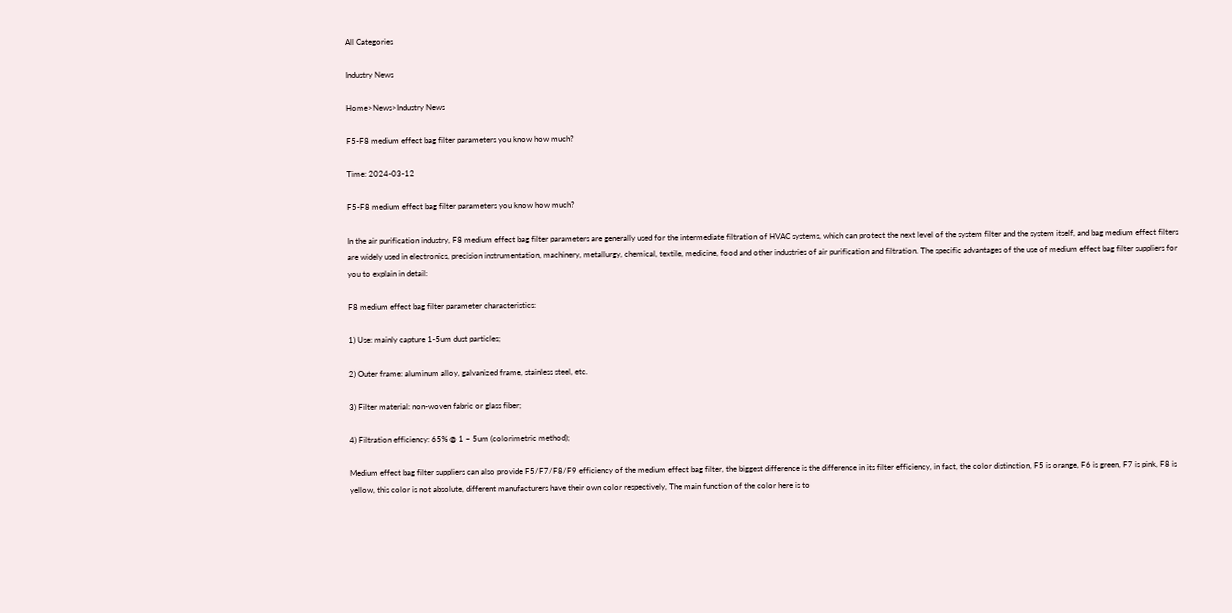All Categories

Industry News

Home>News>Industry News

F5-F8 medium effect bag filter parameters you know how much?

Time: 2024-03-12

F5-F8 medium effect bag filter parameters you know how much?

In the air purification industry, F8 medium effect bag filter parameters are generally used for the intermediate filtration of HVAC systems, which can protect the next level of the system filter and the system itself, and bag medium effect filters are widely used in electronics, precision instrumentation, machinery, metallurgy, chemical, textile, medicine, food and other industries of air purification and filtration. The specific advantages of the use of medium effect bag filter suppliers for you to explain in detail:

F8 medium effect bag filter parameter characteristics:

1) Use: mainly capture 1-5um dust particles;

2) Outer frame: aluminum alloy, galvanized frame, stainless steel, etc.

3) Filter material: non-woven fabric or glass fiber;

4) Filtration efficiency: 65% @ 1 ~ 5um (colorimetric method);

Medium effect bag filter suppliers can also provide F5/F7/F8/F9 efficiency of the medium effect bag filter, the biggest difference is the difference in its filter efficiency, in fact, the color distinction, F5 is orange, F6 is green, F7 is pink, F8 is yellow, this color is not absolute, different manufacturers have their own color respectively, The main function of the color here is to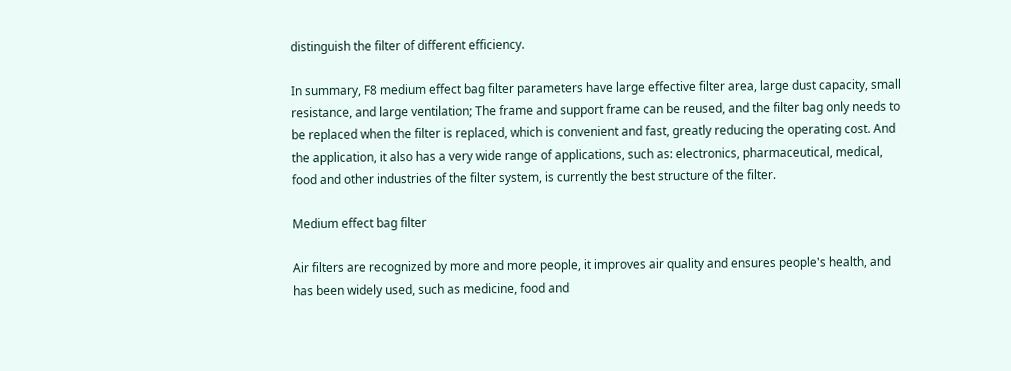distinguish the filter of different efficiency.

In summary, F8 medium effect bag filter parameters have large effective filter area, large dust capacity, small resistance, and large ventilation; The frame and support frame can be reused, and the filter bag only needs to be replaced when the filter is replaced, which is convenient and fast, greatly reducing the operating cost. And the application, it also has a very wide range of applications, such as: electronics, pharmaceutical, medical, food and other industries of the filter system, is currently the best structure of the filter.

Medium effect bag filter

Air filters are recognized by more and more people, it improves air quality and ensures people's health, and has been widely used, such as medicine, food and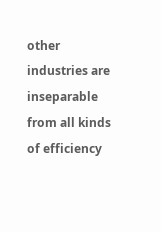other industries are inseparable from all kinds of efficiency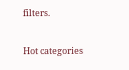filters.

Hot categories